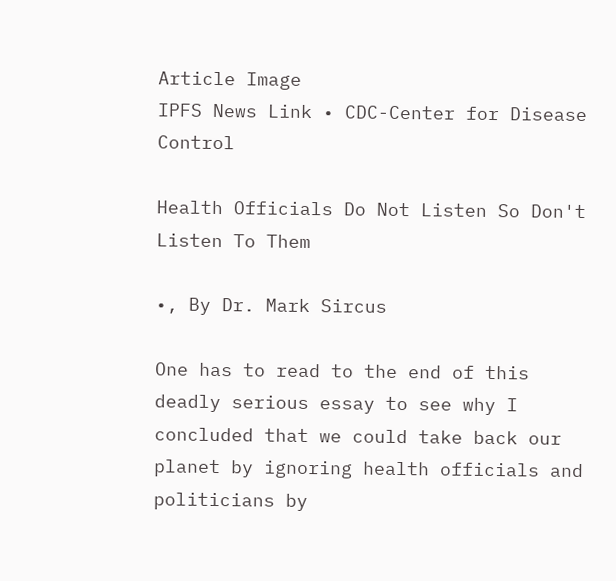Article Image
IPFS News Link • CDC-Center for Disease Control

Health Officials Do Not Listen So Don't Listen To Them

•, By Dr. Mark Sircus

One has to read to the end of this deadly serious essay to see why I concluded that we could take back our planet by ignoring health officials and politicians by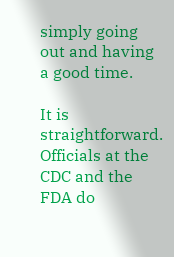simply going out and having a good time.

It is straightforward. Officials at the CDC and the FDA do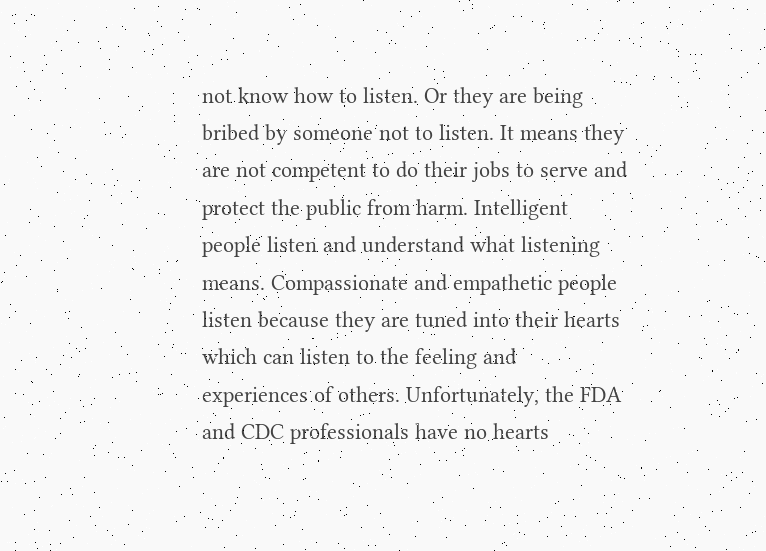not know how to listen. Or they are being bribed by someone not to listen. It means they are not competent to do their jobs to serve and protect the public from harm. Intelligent people listen and understand what listening means. Compassionate and empathetic people listen because they are tuned into their hearts which can listen to the feeling and experiences of others. Unfortunately, the FDA and CDC professionals have no hearts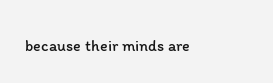because their minds are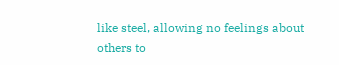like steel, allowing no feelings about others to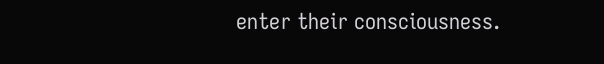enter their consciousness.